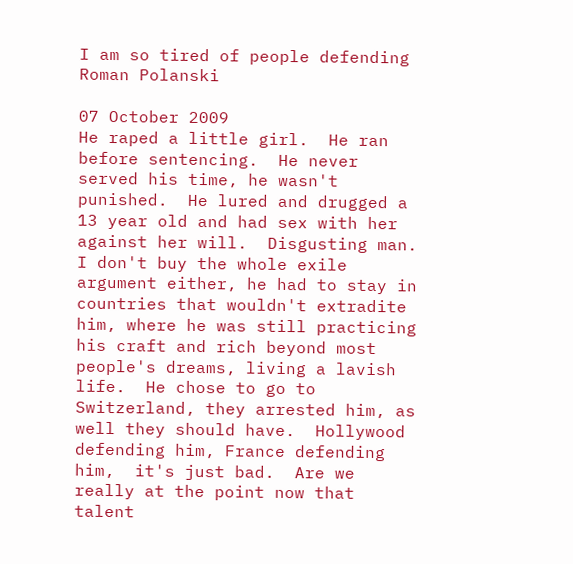I am so tired of people defending Roman Polanski

07 October 2009
He raped a little girl.  He ran before sentencing.  He never served his time, he wasn't punished.  He lured and drugged a 13 year old and had sex with her against her will.  Disgusting man.  I don't buy the whole exile argument either, he had to stay in countries that wouldn't extradite him, where he was still practicing his craft and rich beyond most people's dreams, living a lavish life.  He chose to go to Switzerland, they arrested him, as well they should have.  Hollywood defending him, France defending him,  it's just bad.  Are we really at the point now that talent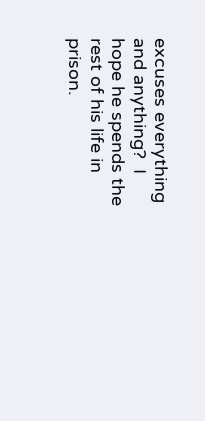excuses everything and anything?  I hope he spends the rest of his life in prison.